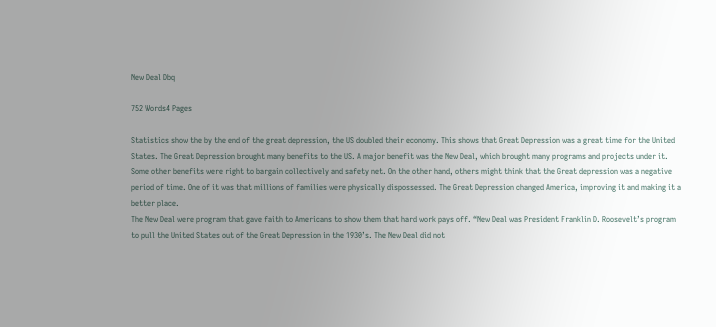New Deal Dbq

752 Words4 Pages

Statistics show the by the end of the great depression, the US doubled their economy. This shows that Great Depression was a great time for the United States. The Great Depression brought many benefits to the US. A major benefit was the New Deal, which brought many programs and projects under it. Some other benefits were right to bargain collectively and safety net. On the other hand, others might think that the Great depression was a negative period of time. One of it was that millions of families were physically dispossessed. The Great Depression changed America, improving it and making it a better place.
The New Deal were program that gave faith to Americans to show them that hard work pays off. “New Deal was President Franklin D. Roosevelt’s program to pull the United States out of the Great Depression in the 1930’s. The New Deal did not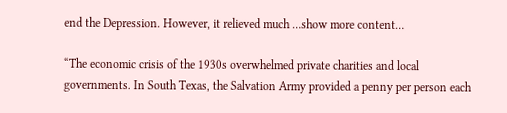end the Depression. However, it relieved much …show more content…

“The economic crisis of the 1930s overwhelmed private charities and local governments. In South Texas, the Salvation Army provided a penny per person each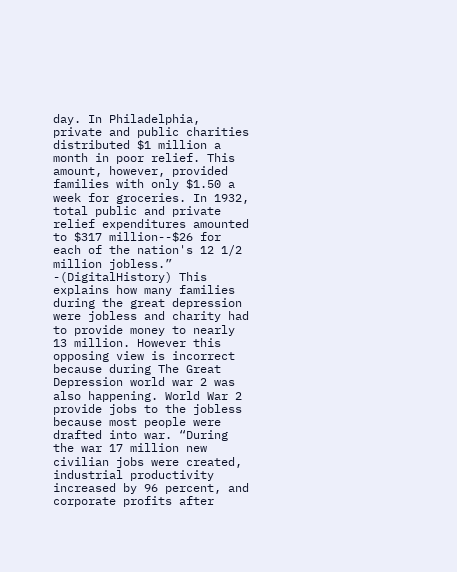day. In Philadelphia, private and public charities distributed $1 million a month in poor relief. This amount, however, provided families with only $1.50 a week for groceries. In 1932, total public and private relief expenditures amounted to $317 million--$26 for each of the nation's 12 1/2 million jobless.” -(DigitalHistory) This explains how many families during the great depression were jobless and charity had to provide money to nearly 13 million. However this opposing view is incorrect because during The Great Depression world war 2 was also happening. World War 2 provide jobs to the jobless because most people were drafted into war. “During the war 17 million new civilian jobs were created, industrial productivity increased by 96 percent, and corporate profits after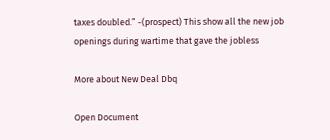taxes doubled.” -(prospect) This show all the new job openings during wartime that gave the jobless

More about New Deal Dbq

Open Document